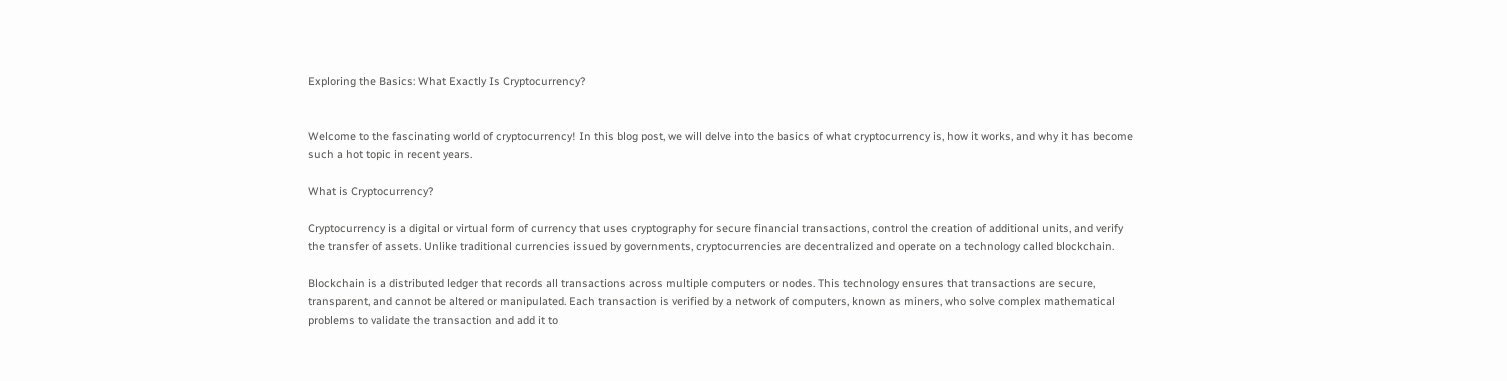Exploring the Basics: What Exactly Is Cryptocurrency?


Welcome to the fascinating world of cryptocurrency! In this blog post, we will delve into the basics of what cryptocurrency is, how it works, and why it has become such a hot topic in recent years.

What is Cryptocurrency?

Cryptocurrency is a digital or virtual form of currency that uses cryptography for secure financial transactions, control the creation of additional units, and verify the transfer of assets. Unlike traditional currencies issued by governments, cryptocurrencies are decentralized and operate on a technology called blockchain.

Blockchain is a distributed ledger that records all transactions across multiple computers or nodes. This technology ensures that transactions are secure, transparent, and cannot be altered or manipulated. Each transaction is verified by a network of computers, known as miners, who solve complex mathematical problems to validate the transaction and add it to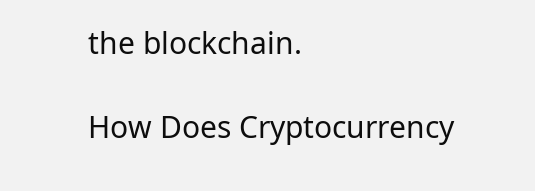the blockchain.

How Does Cryptocurrency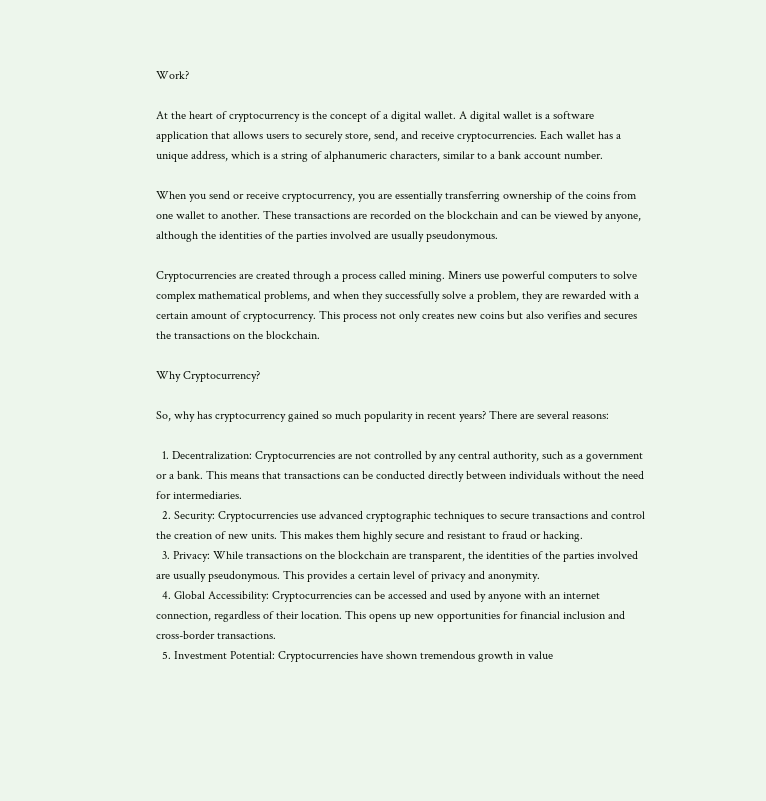Work?

At the heart of cryptocurrency is the concept of a digital wallet. A digital wallet is a software application that allows users to securely store, send, and receive cryptocurrencies. Each wallet has a unique address, which is a string of alphanumeric characters, similar to a bank account number.

When you send or receive cryptocurrency, you are essentially transferring ownership of the coins from one wallet to another. These transactions are recorded on the blockchain and can be viewed by anyone, although the identities of the parties involved are usually pseudonymous.

Cryptocurrencies are created through a process called mining. Miners use powerful computers to solve complex mathematical problems, and when they successfully solve a problem, they are rewarded with a certain amount of cryptocurrency. This process not only creates new coins but also verifies and secures the transactions on the blockchain.

Why Cryptocurrency?

So, why has cryptocurrency gained so much popularity in recent years? There are several reasons:

  1. Decentralization: Cryptocurrencies are not controlled by any central authority, such as a government or a bank. This means that transactions can be conducted directly between individuals without the need for intermediaries.
  2. Security: Cryptocurrencies use advanced cryptographic techniques to secure transactions and control the creation of new units. This makes them highly secure and resistant to fraud or hacking.
  3. Privacy: While transactions on the blockchain are transparent, the identities of the parties involved are usually pseudonymous. This provides a certain level of privacy and anonymity.
  4. Global Accessibility: Cryptocurrencies can be accessed and used by anyone with an internet connection, regardless of their location. This opens up new opportunities for financial inclusion and cross-border transactions.
  5. Investment Potential: Cryptocurrencies have shown tremendous growth in value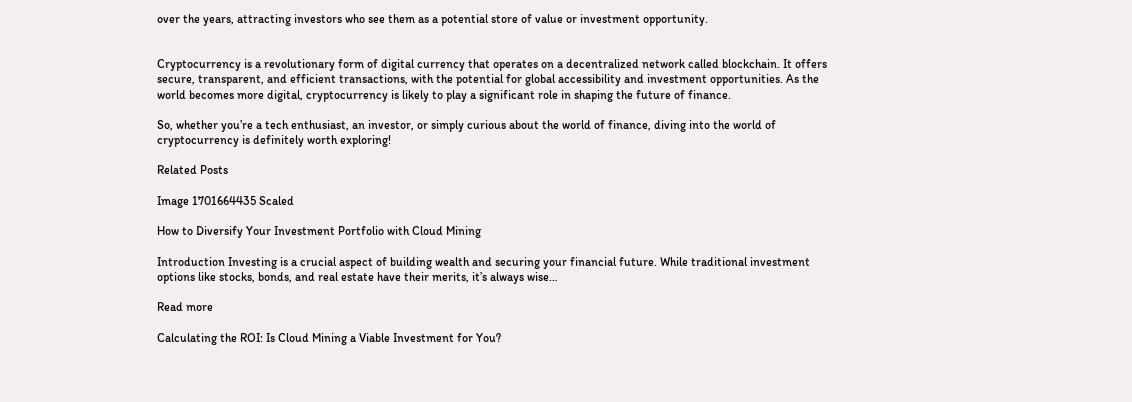over the years, attracting investors who see them as a potential store of value or investment opportunity.


Cryptocurrency is a revolutionary form of digital currency that operates on a decentralized network called blockchain. It offers secure, transparent, and efficient transactions, with the potential for global accessibility and investment opportunities. As the world becomes more digital, cryptocurrency is likely to play a significant role in shaping the future of finance.

So, whether you’re a tech enthusiast, an investor, or simply curious about the world of finance, diving into the world of cryptocurrency is definitely worth exploring!

Related Posts

Image 1701664435 Scaled

How to Diversify Your Investment Portfolio with Cloud Mining

Introduction Investing is a crucial aspect of building wealth and securing your financial future. While traditional investment options like stocks, bonds, and real estate have their merits, it’s always wise…

Read more

Calculating the ROI: Is Cloud Mining a Viable Investment for You?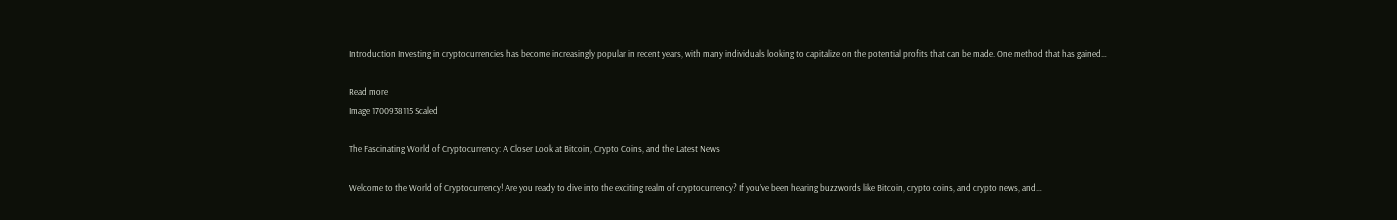Introduction Investing in cryptocurrencies has become increasingly popular in recent years, with many individuals looking to capitalize on the potential profits that can be made. One method that has gained…

Read more
Image 1700938115 Scaled

The Fascinating World of Cryptocurrency: A Closer Look at Bitcoin, Crypto Coins, and the Latest News

Welcome to the World of Cryptocurrency! Are you ready to dive into the exciting realm of cryptocurrency? If you’ve been hearing buzzwords like Bitcoin, crypto coins, and crypto news, and…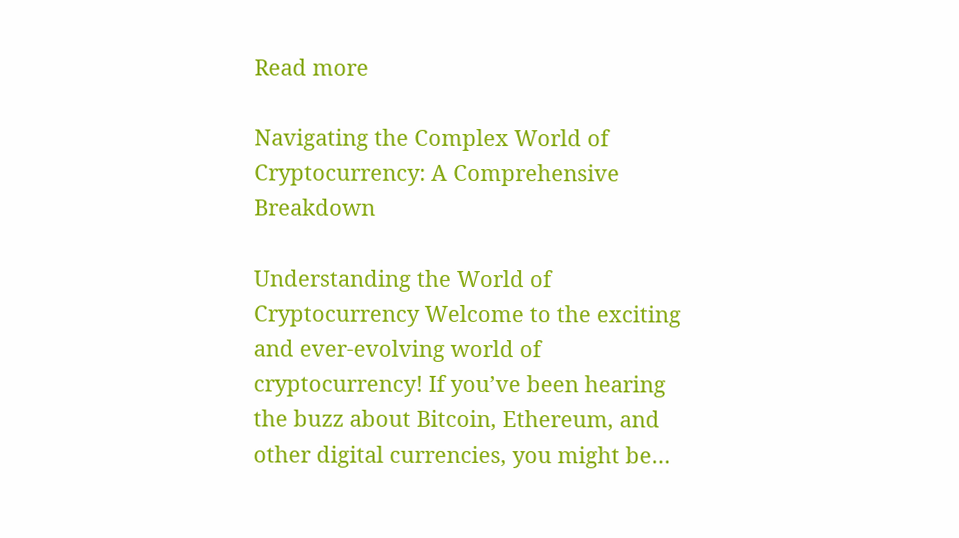Read more

Navigating the Complex World of Cryptocurrency: A Comprehensive Breakdown

Understanding the World of Cryptocurrency Welcome to the exciting and ever-evolving world of cryptocurrency! If you’ve been hearing the buzz about Bitcoin, Ethereum, and other digital currencies, you might be…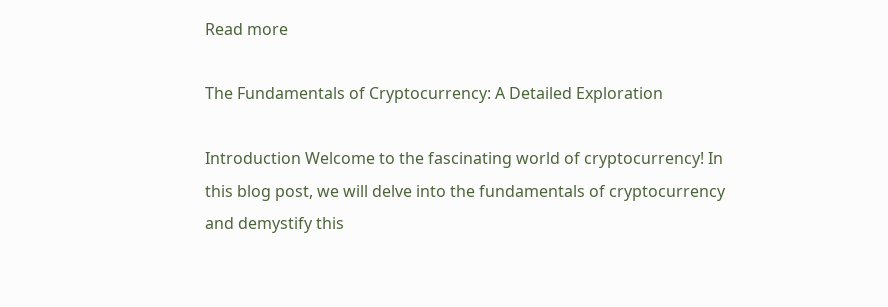Read more

The Fundamentals of Cryptocurrency: A Detailed Exploration

Introduction Welcome to the fascinating world of cryptocurrency! In this blog post, we will delve into the fundamentals of cryptocurrency and demystify this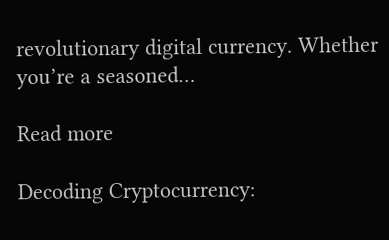revolutionary digital currency. Whether you’re a seasoned…

Read more

Decoding Cryptocurrency: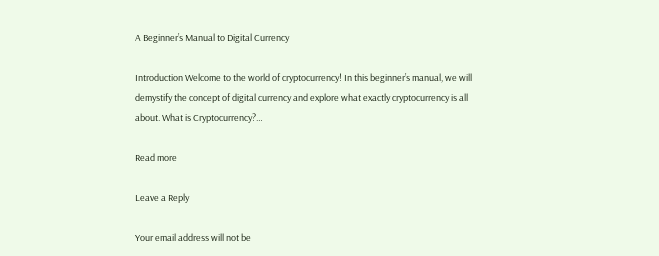A Beginner’s Manual to Digital Currency

Introduction Welcome to the world of cryptocurrency! In this beginner’s manual, we will demystify the concept of digital currency and explore what exactly cryptocurrency is all about. What is Cryptocurrency?…

Read more

Leave a Reply

Your email address will not be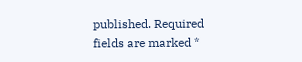published. Required fields are marked *